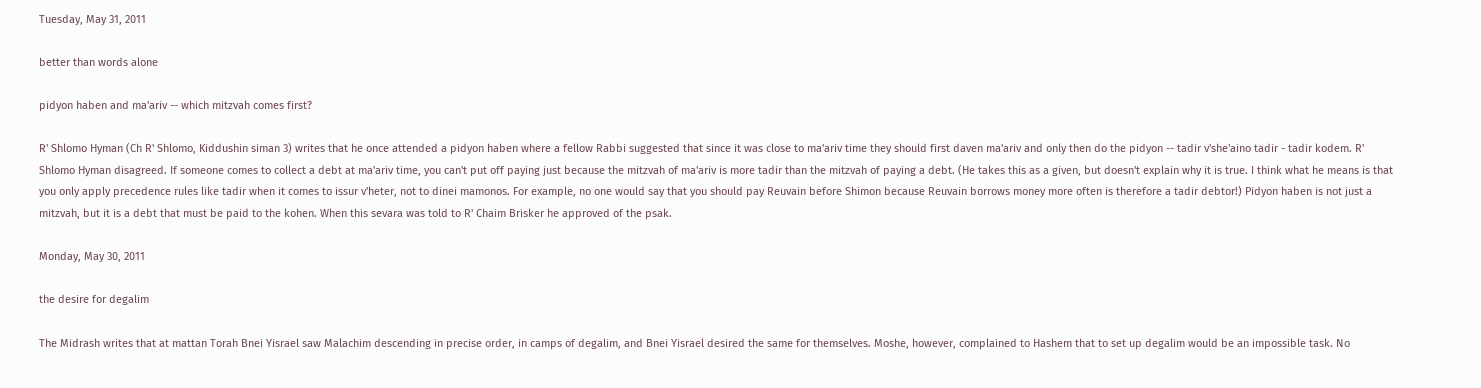Tuesday, May 31, 2011

better than words alone

pidyon haben and ma'ariv -- which mitzvah comes first?

R' Shlomo Hyman (Ch R' Shlomo, Kiddushin siman 3) writes that he once attended a pidyon haben where a fellow Rabbi suggested that since it was close to ma'ariv time they should first daven ma'ariv and only then do the pidyon -- tadir v'she'aino tadir - tadir kodem. R' Shlomo Hyman disagreed. If someone comes to collect a debt at ma'ariv time, you can't put off paying just because the mitzvah of ma'ariv is more tadir than the mitzvah of paying a debt. (He takes this as a given, but doesn't explain why it is true. I think what he means is that you only apply precedence rules like tadir when it comes to issur v'heter, not to dinei mamonos. For example, no one would say that you should pay Reuvain before Shimon because Reuvain borrows money more often is therefore a tadir debtor!) Pidyon haben is not just a mitzvah, but it is a debt that must be paid to the kohen. When this sevara was told to R' Chaim Brisker he approved of the psak.

Monday, May 30, 2011

the desire for degalim

The Midrash writes that at mattan Torah Bnei Yisrael saw Malachim descending in precise order, in camps of degalim, and Bnei Yisrael desired the same for themselves. Moshe, however, complained to Hashem that to set up degalim would be an impossible task. No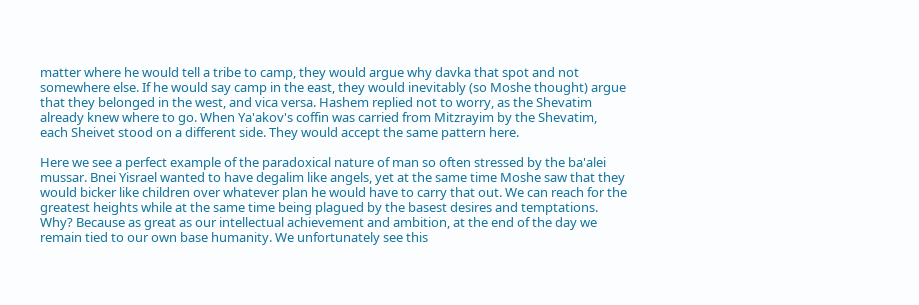matter where he would tell a tribe to camp, they would argue why davka that spot and not somewhere else. If he would say camp in the east, they would inevitably (so Moshe thought) argue that they belonged in the west, and vica versa. Hashem replied not to worry, as the Shevatim already knew where to go. When Ya'akov's coffin was carried from Mitzrayim by the Shevatim, each Sheivet stood on a different side. They would accept the same pattern here.

Here we see a perfect example of the paradoxical nature of man so often stressed by the ba'alei mussar. Bnei Yisrael wanted to have degalim like angels, yet at the same time Moshe saw that they would bicker like children over whatever plan he would have to carry that out. We can reach for the greatest heights while at the same time being plagued by the basest desires and temptations. Why? Because as great as our intellectual achievement and ambition, at the end of the day we remain tied to our own base humanity. We unfortunately see this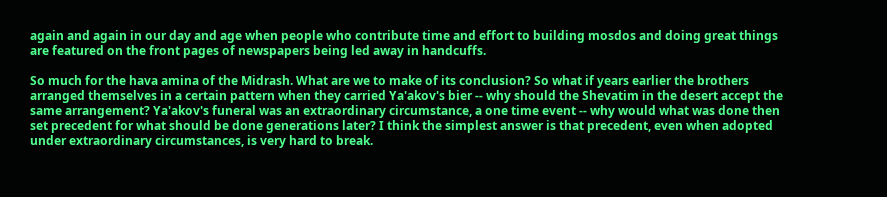again and again in our day and age when people who contribute time and effort to building mosdos and doing great things are featured on the front pages of newspapers being led away in handcuffs.

So much for the hava amina of the Midrash. What are we to make of its conclusion? So what if years earlier the brothers arranged themselves in a certain pattern when they carried Ya'akov's bier -- why should the Shevatim in the desert accept the same arrangement? Ya'akov's funeral was an extraordinary circumstance, a one time event -- why would what was done then set precedent for what should be done generations later? I think the simplest answer is that precedent, even when adopted under extraordinary circumstances, is very hard to break.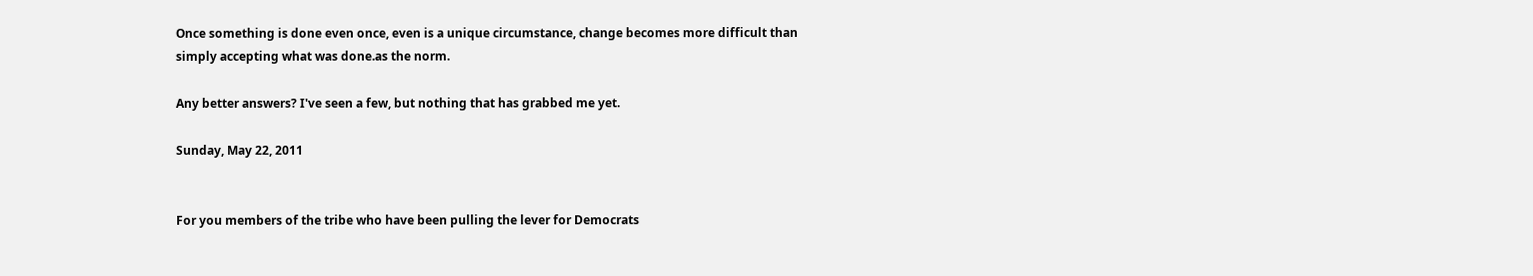Once something is done even once, even is a unique circumstance, change becomes more difficult than simply accepting what was done.as the norm.

Any better answers? I've seen a few, but nothing that has grabbed me yet.

Sunday, May 22, 2011


For you members of the tribe who have been pulling the lever for Democrats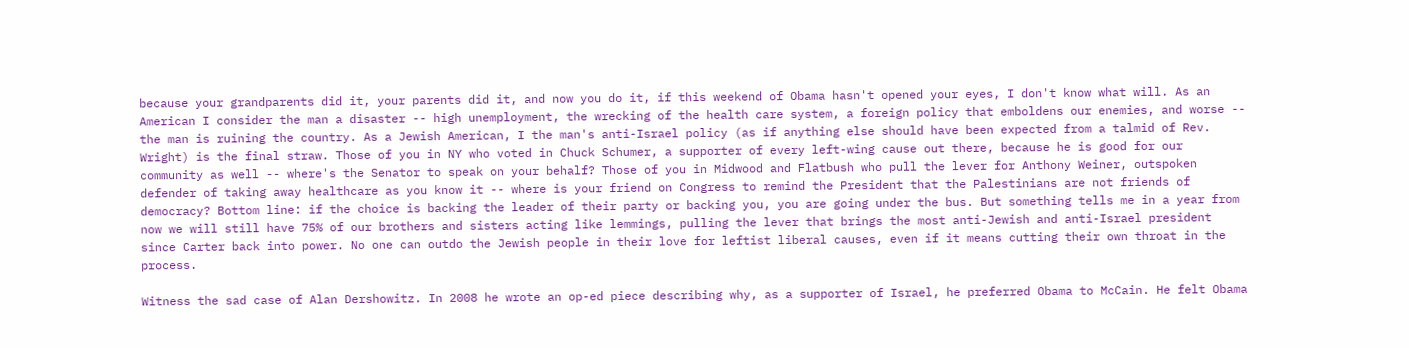because your grandparents did it, your parents did it, and now you do it, if this weekend of Obama hasn't opened your eyes, I don't know what will. As an American I consider the man a disaster -- high unemployment, the wrecking of the health care system, a foreign policy that emboldens our enemies, and worse -- the man is ruining the country. As a Jewish American, I the man's anti-Israel policy (as if anything else should have been expected from a talmid of Rev. Wright) is the final straw. Those of you in NY who voted in Chuck Schumer, a supporter of every left-wing cause out there, because he is good for our community as well -- where's the Senator to speak on your behalf? Those of you in Midwood and Flatbush who pull the lever for Anthony Weiner, outspoken defender of taking away healthcare as you know it -- where is your friend on Congress to remind the President that the Palestinians are not friends of democracy? Bottom line: if the choice is backing the leader of their party or backing you, you are going under the bus. But something tells me in a year from now we will still have 75% of our brothers and sisters acting like lemmings, pulling the lever that brings the most anti-Jewish and anti-Israel president since Carter back into power. No one can outdo the Jewish people in their love for leftist liberal causes, even if it means cutting their own throat in the process.

Witness the sad case of Alan Dershowitz. In 2008 he wrote an op-ed piece describing why, as a supporter of Israel, he preferred Obama to McCain. He felt Obama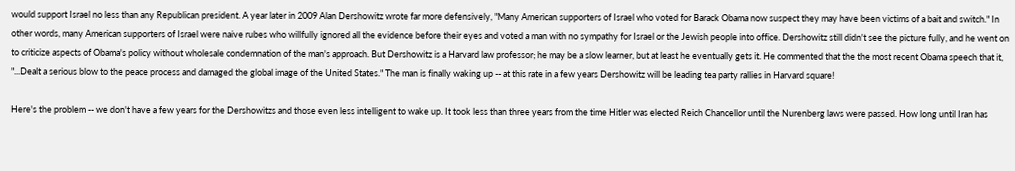would support Israel no less than any Republican president. A year later in 2009 Alan Dershowitz wrote far more defensively, "Many American supporters of Israel who voted for Barack Obama now suspect they may have been victims of a bait and switch." In other words, many American supporters of Israel were naive rubes who willfully ignored all the evidence before their eyes and voted a man with no sympathy for Israel or the Jewish people into office. Dershowitz still didn't see the picture fully, and he went on to criticize aspects of Obama's policy without wholesale condemnation of the man's approach. But Dershowitz is a Harvard law professor; he may be a slow learner, but at least he eventually gets it. He commented that the the most recent Obama speech that it, "...Dealt a serious blow to the peace process and damaged the global image of the United States." The man is finally waking up -- at this rate in a few years Dershowitz will be leading tea party rallies in Harvard square!

Here's the problem -- we don't have a few years for the Dershowitzs and those even less intelligent to wake up. It took less than three years from the time Hitler was elected Reich Chancellor until the Nurenberg laws were passed. How long until Iran has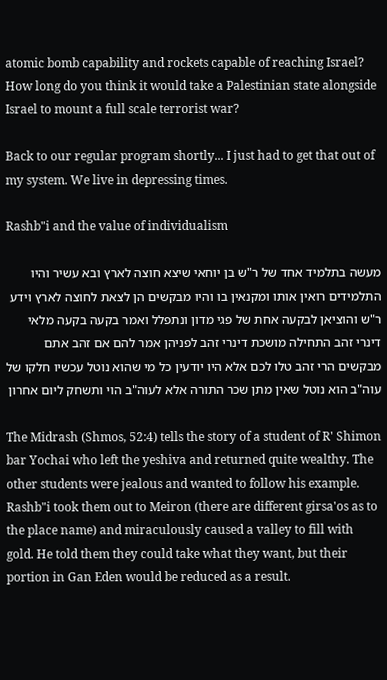atomic bomb capability and rockets capable of reaching Israel? How long do you think it would take a Palestinian state alongside Israel to mount a full scale terrorist war?

Back to our regular program shortly... I just had to get that out of my system. We live in depressing times.

Rashb"i and the value of individualism

מעשה בתלמיד אחד של ר"ש בן יוחאי שיצא חוצה לארץ ובא עשיר והיו התלמידים רואין אותו ומקנאין בו והיו מבקשים הן לצאת לחוצה לארץ וידע ר"ש והוציאן לבקעה אחת של פגי מדון ונתפלל ואמר בקעה בקעה מלאי דינרי זהב התחילה מושכת דינרי זהב לפניהן אמר להם אם זהב אתם מבקשים הרי זהב טלו לכם אלא היו יודעין כל מי שהוא נוטל עכשיו חלקו של עוה"ב הוא נוטל שאין מתן שכר התורה אלא לעוה"ב הוי ותשחק ליום אחרון

The Midrash (Shmos, 52:4) tells the story of a student of R' Shimon bar Yochai who left the yeshiva and returned quite wealthy. The other students were jealous and wanted to follow his example. Rashb"i took them out to Meiron (there are different girsa'os as to the place name) and miraculously caused a valley to fill with gold. He told them they could take what they want, but their portion in Gan Eden would be reduced as a result.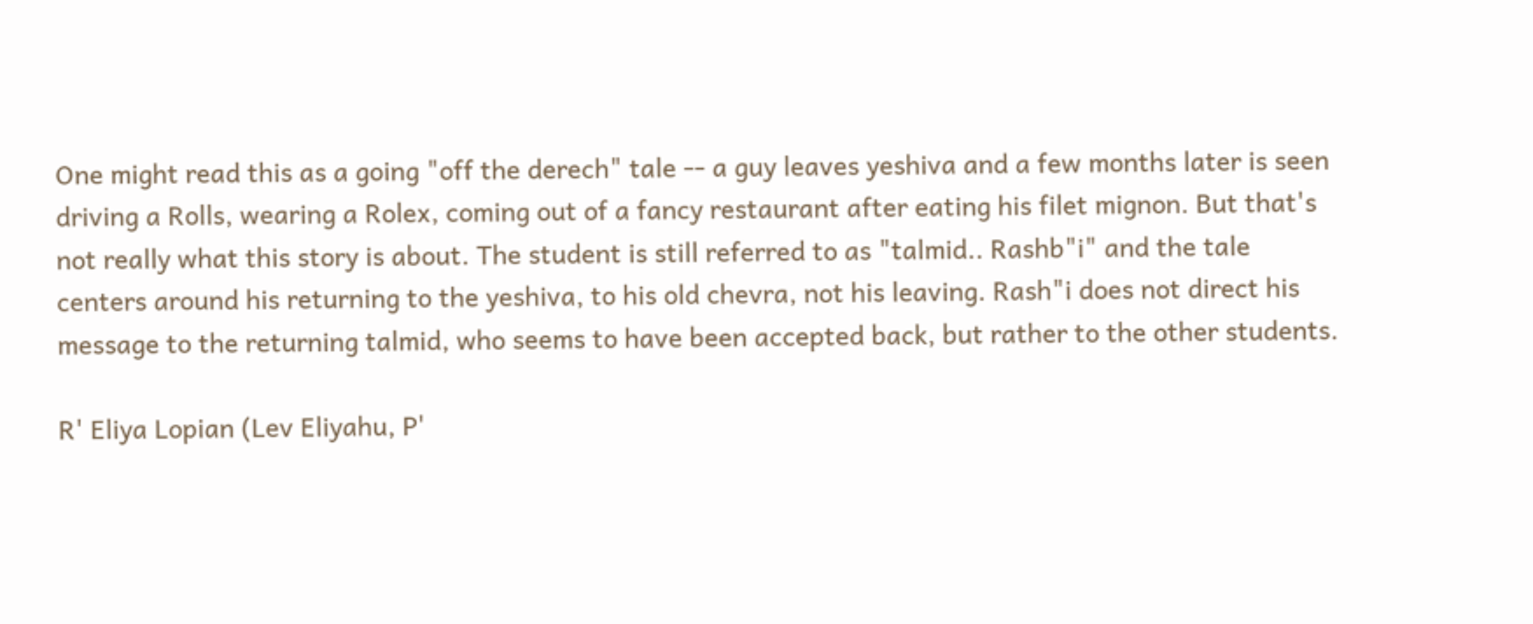One might read this as a going "off the derech" tale -- a guy leaves yeshiva and a few months later is seen driving a Rolls, wearing a Rolex, coming out of a fancy restaurant after eating his filet mignon. But that's not really what this story is about. The student is still referred to as "talmid.. Rashb"i" and the tale centers around his returning to the yeshiva, to his old chevra, not his leaving. Rash"i does not direct his message to the returning talmid, who seems to have been accepted back, but rather to the other students.

R' Eliya Lopian (Lev Eliyahu, P'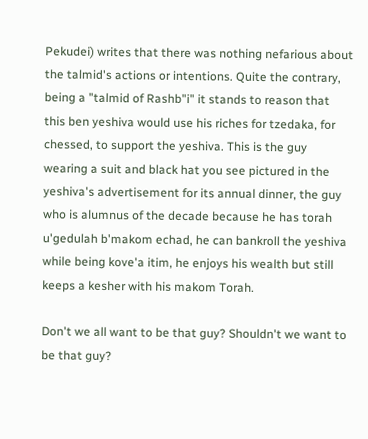Pekudei) writes that there was nothing nefarious about the talmid's actions or intentions. Quite the contrary, being a "talmid of Rashb"i" it stands to reason that this ben yeshiva would use his riches for tzedaka, for chessed, to support the yeshiva. This is the guy wearing a suit and black hat you see pictured in the yeshiva's advertisement for its annual dinner, the guy who is alumnus of the decade because he has torah u'gedulah b'makom echad, he can bankroll the yeshiva while being kove'a itim, he enjoys his wealth but still keeps a kesher with his makom Torah.

Don't we all want to be that guy? Shouldn't we want to be that guy?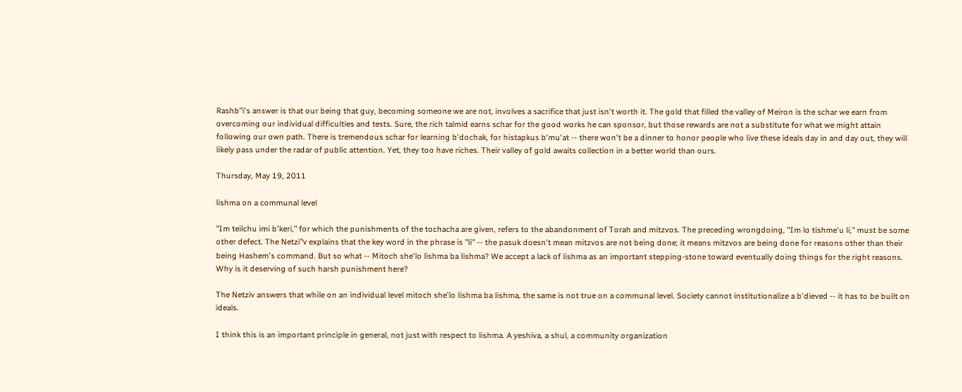Rashb"i's answer is that our being that guy, becoming someone we are not, involves a sacrifice that just isn't worth it. The gold that filled the valley of Meiron is the schar we earn from overcoming our individual difficulties and tests. Sure, the rich talmid earns schar for the good works he can sponsor, but those rewards are not a substitute for what we might attain following our own path. There is tremendous schar for learning b'dochak, for histapkus b'mu'at -- there won't be a dinner to honor people who live these ideals day in and day out, they will likely pass under the radar of public attention. Yet, they too have riches. Their valley of gold awaits collection in a better world than ours.

Thursday, May 19, 2011

lishma on a communal level

"Im teilchu imi b'keri," for which the punishments of the tochacha are given, refers to the abandonment of Torah and mitzvos. The preceding wrongdoing, "Im lo tishme'u li," must be some other defect. The Netzi"v explains that the key word in the phrase is "li" -- the pasuk doesn't mean mitzvos are not being done; it means mitzvos are being done for reasons other than their being Hashem's command. But so what -- Mitoch she'lo lishma ba lishma? We accept a lack of lishma as an important stepping-stone toward eventually doing things for the right reasons. Why is it deserving of such harsh punishment here?

The Netziv answers that while on an individual level mitoch she'lo lishma ba lishma, the same is not true on a communal level. Society cannot institutionalize a b'dieved -- it has to be built on ideals.

I think this is an important principle in general, not just with respect to lishma. A yeshiva, a shul, a community organization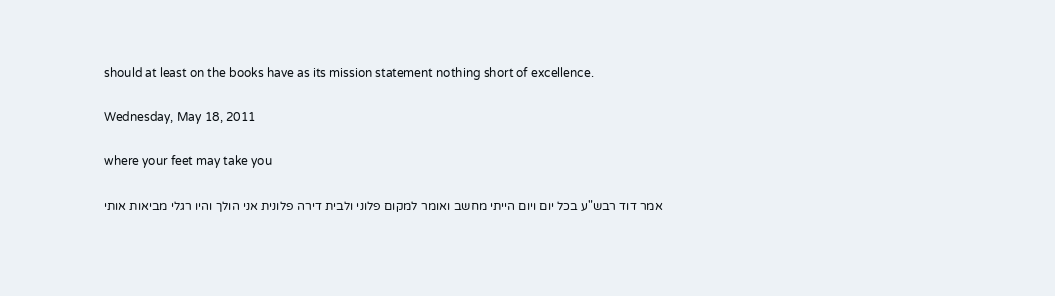should at least on the books have as its mission statement nothing short of excellence.

Wednesday, May 18, 2011

where your feet may take you

אמר דוד רבש"ע בכל יום ויום הייתי מחשב ואומר למקום פלוני ולבית דירה פלונית אני הולך והיו רגלי מביאות אותי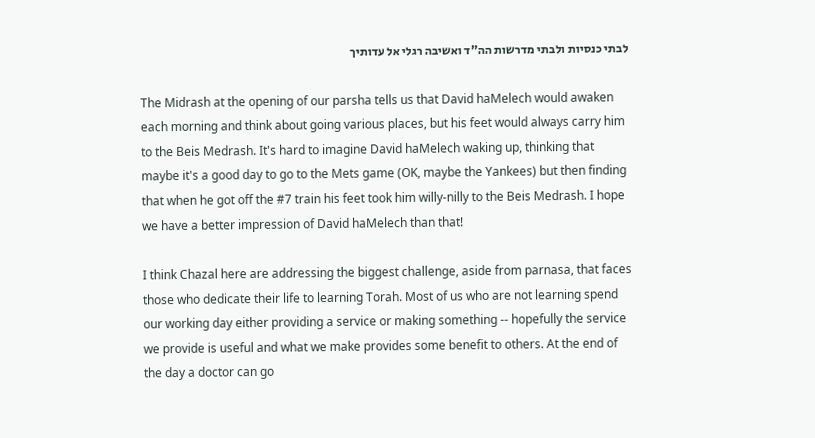לבתי כנסיות ולבתי מדרשות הה"ד ואשיבה רגלי אל עדותיך

The Midrash at the opening of our parsha tells us that David haMelech would awaken each morning and think about going various places, but his feet would always carry him to the Beis Medrash. It's hard to imagine David haMelech waking up, thinking that maybe it's a good day to go to the Mets game (OK, maybe the Yankees) but then finding that when he got off the #7 train his feet took him willy-nilly to the Beis Medrash. I hope we have a better impression of David haMelech than that!

I think Chazal here are addressing the biggest challenge, aside from parnasa, that faces those who dedicate their life to learning Torah. Most of us who are not learning spend our working day either providing a service or making something -- hopefully the service we provide is useful and what we make provides some benefit to others. At the end of the day a doctor can go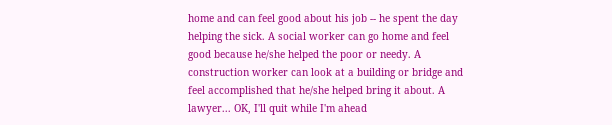home and can feel good about his job -- he spent the day helping the sick. A social worker can go home and feel good because he/she helped the poor or needy. A construction worker can look at a building or bridge and feel accomplished that he/she helped bring it about. A lawyer... OK, I'll quit while I'm ahead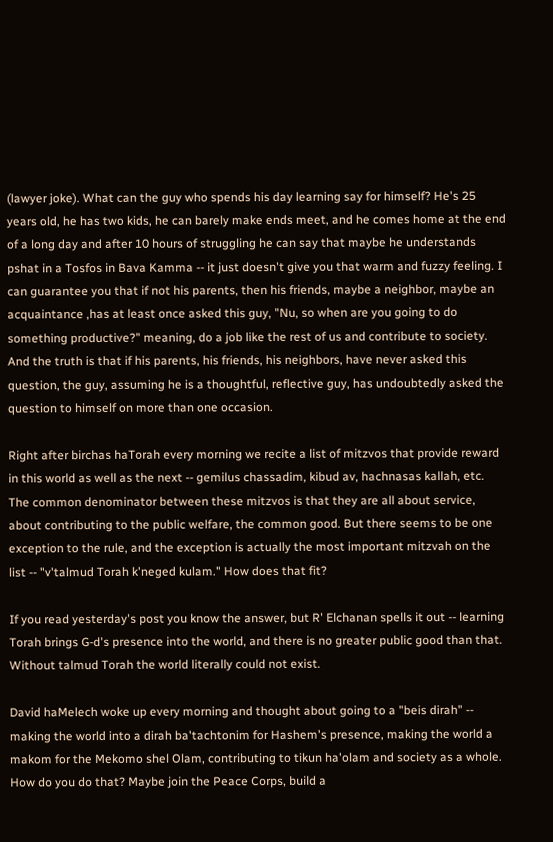(lawyer joke). What can the guy who spends his day learning say for himself? He's 25 years old, he has two kids, he can barely make ends meet, and he comes home at the end of a long day and after 10 hours of struggling he can say that maybe he understands pshat in a Tosfos in Bava Kamma -- it just doesn't give you that warm and fuzzy feeling. I can guarantee you that if not his parents, then his friends, maybe a neighbor, maybe an acquaintance ,has at least once asked this guy, "Nu, so when are you going to do something productive?" meaning, do a job like the rest of us and contribute to society. And the truth is that if his parents, his friends, his neighbors, have never asked this question, the guy, assuming he is a thoughtful, reflective guy, has undoubtedly asked the question to himself on more than one occasion.

Right after birchas haTorah every morning we recite a list of mitzvos that provide reward in this world as well as the next -- gemilus chassadim, kibud av, hachnasas kallah, etc. The common denominator between these mitzvos is that they are all about service, about contributing to the public welfare, the common good. But there seems to be one exception to the rule, and the exception is actually the most important mitzvah on the list -- "v'talmud Torah k'neged kulam." How does that fit?

If you read yesterday's post you know the answer, but R' Elchanan spells it out -- learning Torah brings G-d's presence into the world, and there is no greater public good than that. Without talmud Torah the world literally could not exist.

David haMelech woke up every morning and thought about going to a "beis dirah" -- making the world into a dirah ba'tachtonim for Hashem's presence, making the world a makom for the Mekomo shel Olam, contributing to tikun ha'olam and society as a whole. How do you do that? Maybe join the Peace Corps, build a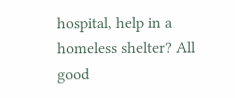hospital, help in a homeless shelter? All good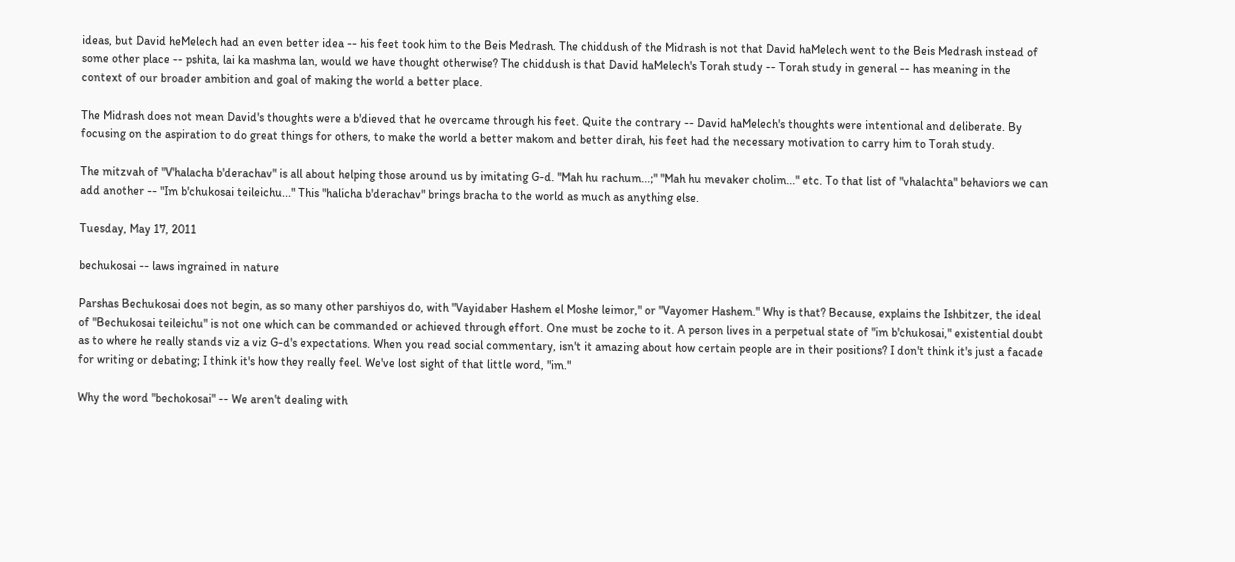ideas, but David heMelech had an even better idea -- his feet took him to the Beis Medrash. The chiddush of the Midrash is not that David haMelech went to the Beis Medrash instead of some other place -- pshita, lai ka mashma lan, would we have thought otherwise? The chiddush is that David haMelech's Torah study -- Torah study in general -- has meaning in the context of our broader ambition and goal of making the world a better place.

The Midrash does not mean David's thoughts were a b'dieved that he overcame through his feet. Quite the contrary -- David haMelech's thoughts were intentional and deliberate. By focusing on the aspiration to do great things for others, to make the world a better makom and better dirah, his feet had the necessary motivation to carry him to Torah study.

The mitzvah of "V'halacha b'derachav" is all about helping those around us by imitating G-d. "Mah hu rachum...;" "Mah hu mevaker cholim..." etc. To that list of "vhalachta" behaviors we can add another -- "Im b'chukosai teileichu..." This "halicha b'derachav" brings bracha to the world as much as anything else.

Tuesday, May 17, 2011

bechukosai -- laws ingrained in nature

Parshas Bechukosai does not begin, as so many other parshiyos do, with "Vayidaber Hashem el Moshe leimor," or "Vayomer Hashem." Why is that? Because, explains the Ishbitzer, the ideal of "Bechukosai teileichu" is not one which can be commanded or achieved through effort. One must be zoche to it. A person lives in a perpetual state of "im b'chukosai," existential doubt as to where he really stands viz a viz G-d's expectations. When you read social commentary, isn't it amazing about how certain people are in their positions? I don't think it's just a facade for writing or debating; I think it's how they really feel. We've lost sight of that little word, "im."

Why the word "bechokosai" -- We aren't dealing with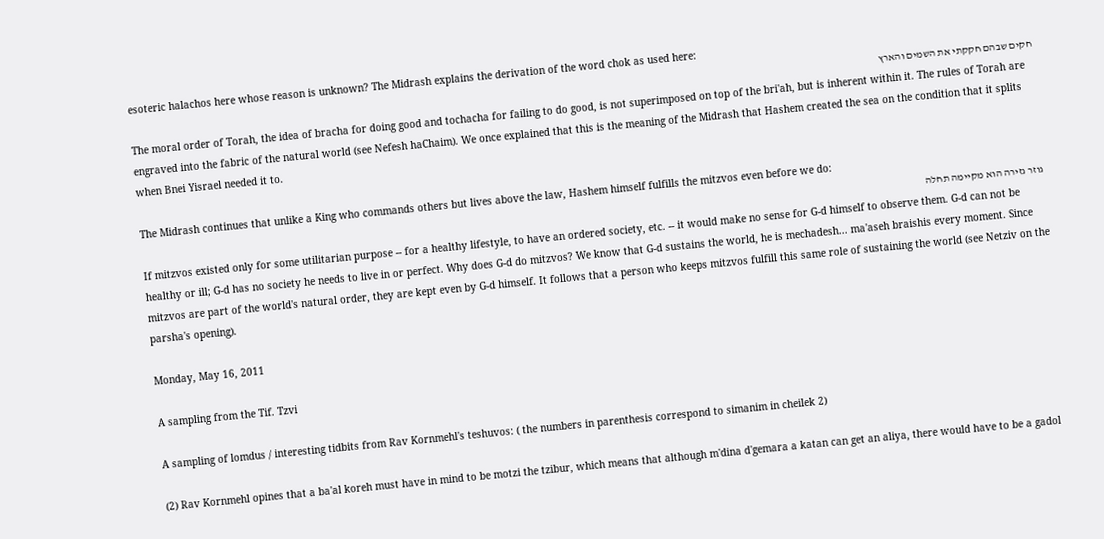esoteric halachos here whose reason is unknown? The Midrash explains the derivation of the word chok as used here:
חקים שבהם חקקתי את השמים והארץ
The moral order of Torah, the idea of bracha for doing good and tochacha for failing to do good, is not superimposed on top of the bri'ah, but is inherent within it. The rules of Torah are engraved into the fabric of the natural world (see Nefesh haChaim). We once explained that this is the meaning of the Midrash that Hashem created the sea on the condition that it splits when Bnei Yisrael needed it to.

The Midrash continues that unlike a King who commands others but lives above the law, Hashem himself fulfills the mitzvos even before we do:
גוזר גזירה הוא מקיימה תחלה
If mitzvos existed only for some utilitarian purpose -- for a healthy lifestyle, to have an ordered society, etc. -- it would make no sense for G-d himself to observe them. G-d can not be healthy or ill; G-d has no society he needs to live in or perfect. Why does G-d do mitzvos? We know that G-d sustains the world, he is mechadesh... ma'aseh braishis every moment. Since mitzvos are part of the world's natural order, they are kept even by G-d himself. It follows that a person who keeps mitzvos fulfill this same role of sustaining the world (see Netziv on the parsha's opening).

Monday, May 16, 2011

A sampling from the Tif. Tzvi

A sampling of lomdus / interesting tidbits from Rav Kornmehl's teshuvos: ( the numbers in parenthesis correspond to simanim in cheilek 2)

(2) Rav Kornmehl opines that a ba'al koreh must have in mind to be motzi the tzibur, which means that although m'dina d'gemara a katan can get an aliya, there would have to be a gadol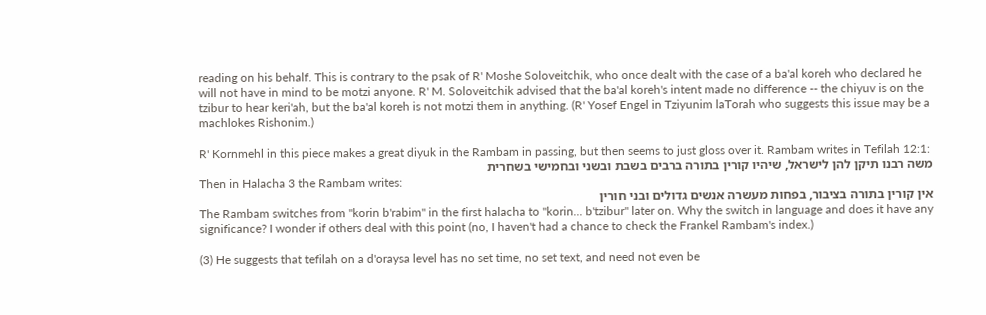reading on his behalf. This is contrary to the psak of R' Moshe Soloveitchik, who once dealt with the case of a ba'al koreh who declared he will not have in mind to be motzi anyone. R' M. Soloveitchik advised that the ba'al koreh's intent made no difference -- the chiyuv is on the tzibur to hear keri'ah, but the ba'al koreh is not motzi them in anything. (R' Yosef Engel in Tziyunim laTorah who suggests this issue may be a machlokes Rishonim.)

R' Kornmehl in this piece makes a great diyuk in the Rambam in passing, but then seems to just gloss over it. Rambam writes in Tefilah 12:1:
משה רבנו תיקן להן לישראל, שיהיו קורין בתורה ברבים בשבת ובשני ובחמישי בשחרית
Then in Halacha 3 the Rambam writes:
אין קורין בתורה בציבור, בפחות מעשרה אנשים גדולים ובני חורין
The Rambam switches from "korin b'rabim" in the first halacha to "korin... b'tzibur" later on. Why the switch in language and does it have any significance? I wonder if others deal with this point (no, I haven't had a chance to check the Frankel Rambam's index.)

(3) He suggests that tefilah on a d'oraysa level has no set time, no set text, and need not even be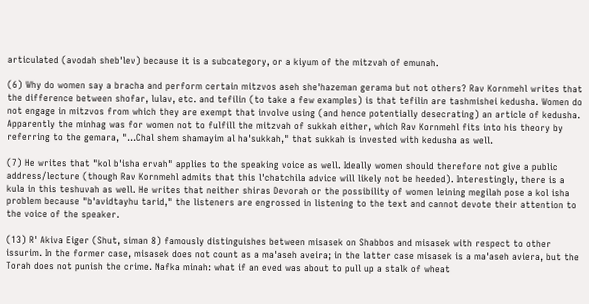articulated (avodah sheb'lev) because it is a subcategory, or a kiyum of the mitzvah of emunah.

(6) Why do women say a bracha and perform certain mitzvos aseh she'hazeman gerama but not others? Rav Kornmehl writes that the difference between shofar, lulav, etc. and tefilin (to take a few examples) is that tefilin are tashmishei kedusha. Women do not engage in mitzvos from which they are exempt that involve using (and hence potentially desecrating) an article of kedusha. Apparently the minhag was for women not to fulfill the mitzvah of sukkah either, which Rav Kornmehl fits into his theory by referring to the gemara, "...Chal shem shamayim al ha'sukkah," that sukkah is invested with kedusha as well.

(7) He writes that "kol b'isha ervah" applies to the speaking voice as well. Ideally women should therefore not give a public address/lecture (though Rav Kornmehl admits that this l'chatchila advice will likely not be heeded). Interestingly, there is a kula in this teshuvah as well. He writes that neither shiras Devorah or the possibility of women leining megilah pose a kol isha problem because "b'avidtayhu tarid," the listeners are engrossed in listening to the text and cannot devote their attention to the voice of the speaker.

(13) R' Akiva Eiger (Shut, siman 8) famously distinguishes between misasek on Shabbos and misasek with respect to other issurim. In the former case, misasek does not count as a ma'aseh aveira; in the latter case misasek is a ma'aseh aviera, but the Torah does not punish the crime. Nafka minah: what if an eved was about to pull up a stalk of wheat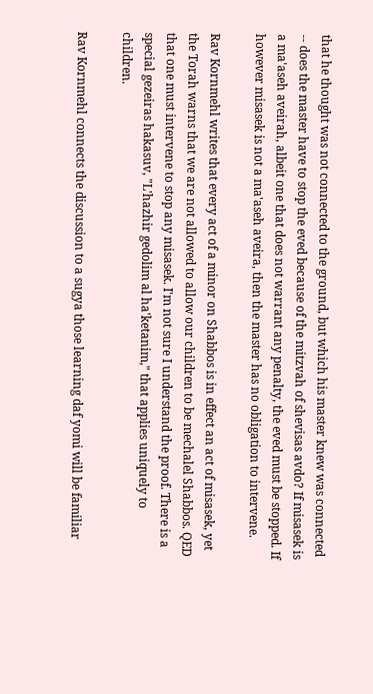that he thought was not connected to the ground, but which his master knew was connected -- does the master have to stop the eved because of the mitzvah of shevisas avdo? If misasek is a ma'aseh aveirah, albeit one that does not warrant any penalty, the eved must be stopped. If however misasek is not a ma'aseh aveira, then the master has no obligation to intervene.

Rav Kornmehl writes that every act of a minor on Shabbos is in effect an act of misasek, yet the Torah warns that we are not allowed to allow our children to be mechalel Shabbos. QED that one must intervene to stop any misasek. I'm not sure I understand the proof. There is a special gezeiras hakasuv, "L'hazhir gedolim al ha'ketanim," that applies uniquely to children.

Rav Kornmehl connects the discussion to a sugya those learning daf yomi will be familiar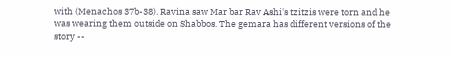with (Menachos 37b-38). Ravina saw Mar bar Rav Ashi's tzitzis were torn and he was wearing them outside on Shabbos. The gemara has different versions of the story --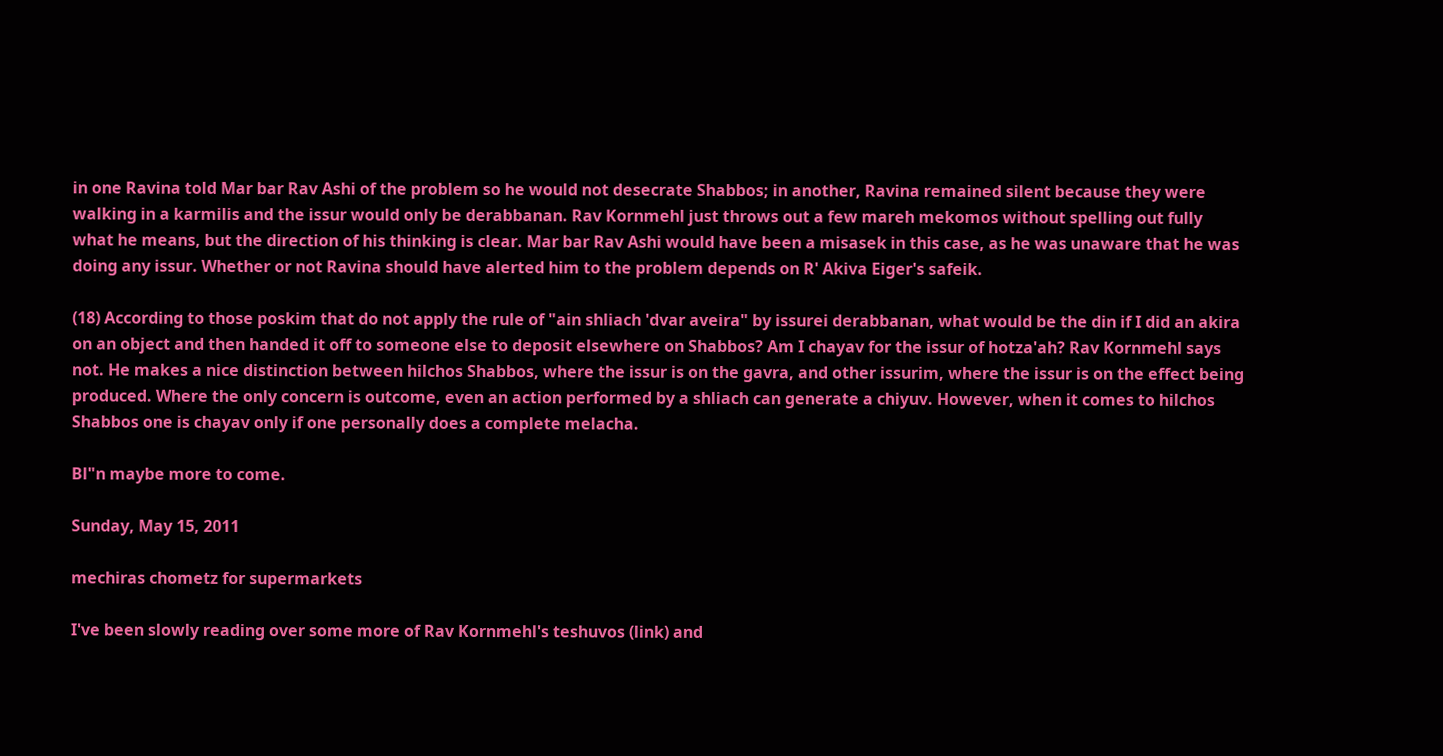in one Ravina told Mar bar Rav Ashi of the problem so he would not desecrate Shabbos; in another, Ravina remained silent because they were walking in a karmilis and the issur would only be derabbanan. Rav Kornmehl just throws out a few mareh mekomos without spelling out fully what he means, but the direction of his thinking is clear. Mar bar Rav Ashi would have been a misasek in this case, as he was unaware that he was doing any issur. Whether or not Ravina should have alerted him to the problem depends on R' Akiva Eiger's safeik.

(18) According to those poskim that do not apply the rule of "ain shliach 'dvar aveira" by issurei derabbanan, what would be the din if I did an akira on an object and then handed it off to someone else to deposit elsewhere on Shabbos? Am I chayav for the issur of hotza'ah? Rav Kornmehl says not. He makes a nice distinction between hilchos Shabbos, where the issur is on the gavra, and other issurim, where the issur is on the effect being produced. Where the only concern is outcome, even an action performed by a shliach can generate a chiyuv. However, when it comes to hilchos Shabbos one is chayav only if one personally does a complete melacha.

Bl"n maybe more to come.

Sunday, May 15, 2011

mechiras chometz for supermarkets

I've been slowly reading over some more of Rav Kornmehl's teshuvos (link) and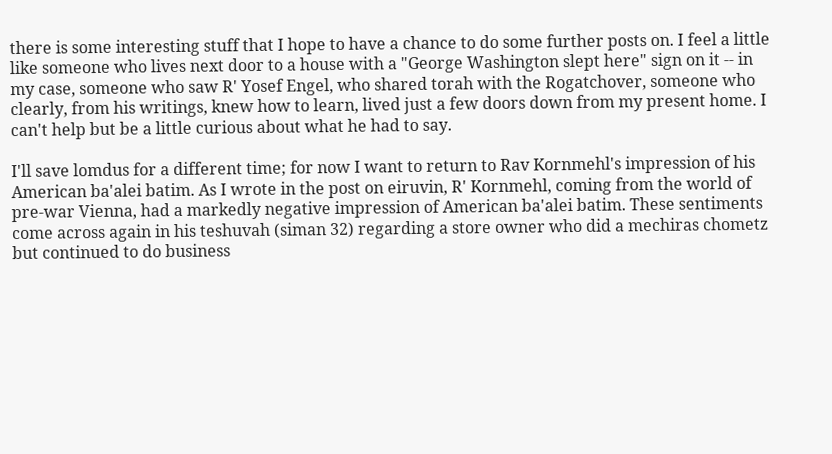there is some interesting stuff that I hope to have a chance to do some further posts on. I feel a little like someone who lives next door to a house with a "George Washington slept here" sign on it -- in my case, someone who saw R' Yosef Engel, who shared torah with the Rogatchover, someone who clearly, from his writings, knew how to learn, lived just a few doors down from my present home. I can't help but be a little curious about what he had to say.

I'll save lomdus for a different time; for now I want to return to Rav Kornmehl's impression of his American ba'alei batim. As I wrote in the post on eiruvin, R' Kornmehl, coming from the world of pre-war Vienna, had a markedly negative impression of American ba'alei batim. These sentiments come across again in his teshuvah (siman 32) regarding a store owner who did a mechiras chometz but continued to do business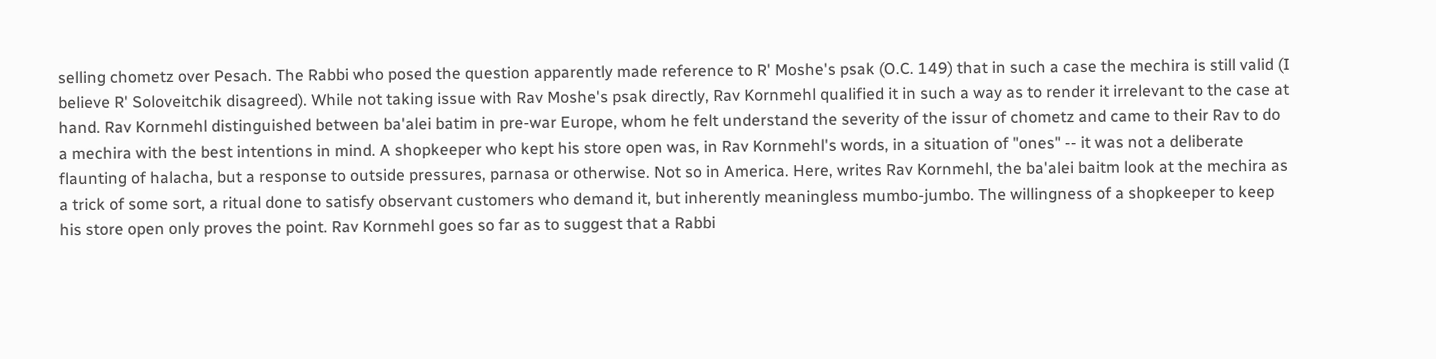selling chometz over Pesach. The Rabbi who posed the question apparently made reference to R' Moshe's psak (O.C. 149) that in such a case the mechira is still valid (I believe R' Soloveitchik disagreed). While not taking issue with Rav Moshe's psak directly, Rav Kornmehl qualified it in such a way as to render it irrelevant to the case at hand. Rav Kornmehl distinguished between ba'alei batim in pre-war Europe, whom he felt understand the severity of the issur of chometz and came to their Rav to do a mechira with the best intentions in mind. A shopkeeper who kept his store open was, in Rav Kornmehl's words, in a situation of "ones" -- it was not a deliberate flaunting of halacha, but a response to outside pressures, parnasa or otherwise. Not so in America. Here, writes Rav Kornmehl, the ba'alei baitm look at the mechira as a trick of some sort, a ritual done to satisfy observant customers who demand it, but inherently meaningless mumbo-jumbo. The willingness of a shopkeeper to keep his store open only proves the point. Rav Kornmehl goes so far as to suggest that a Rabbi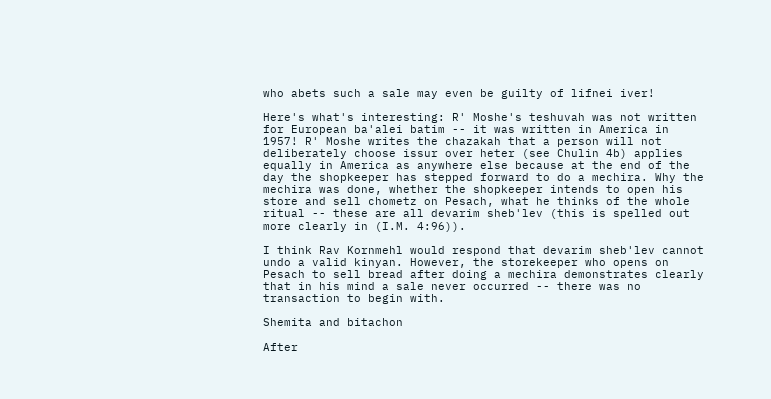who abets such a sale may even be guilty of lifnei iver!

Here's what's interesting: R' Moshe's teshuvah was not written for European ba'alei batim -- it was written in America in 1957! R' Moshe writes the chazakah that a person will not deliberately choose issur over heter (see Chulin 4b) applies equally in America as anywhere else because at the end of the day the shopkeeper has stepped forward to do a mechira. Why the mechira was done, whether the shopkeeper intends to open his store and sell chometz on Pesach, what he thinks of the whole ritual -- these are all devarim sheb'lev (this is spelled out more clearly in (I.M. 4:96)).

I think Rav Kornmehl would respond that devarim sheb'lev cannot undo a valid kinyan. However, the storekeeper who opens on Pesach to sell bread after doing a mechira demonstrates clearly that in his mind a sale never occurred -- there was no transaction to begin with.

Shemita and bitachon

After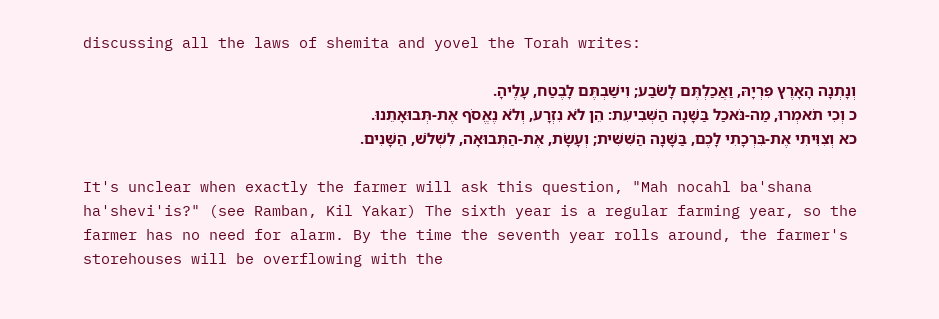discussing all the laws of shemita and yovel the Torah writes:

וְנָתְנָה הָאָרֶץ פִּרְיָהּ, וַאֲכַלְתֶּם לָשֹׂבַע; וִישַׁבְתֶּם לָבֶטַח, עָלֶיהָ.
כ וְכִי תֹאמְרוּ, מַה-נֹּאכַל בַּשָּׁנָה הַשְּׁבִיעִת: הֵן לֹא נִזְרָע, וְלֹא נֶאֱסֹף אֶת-תְּבוּאָתֵנוּ.
כא וְצִוִּיתִי אֶת-בִּרְכָתִי לָכֶם, בַּשָּׁנָה הַשִּׁשִּׁית; וְעָשָׂת, אֶת-הַתְּבוּאָה, לִשְׁלֹשׁ, הַשָּׁנִים.

It's unclear when exactly the farmer will ask this question, "Mah nocahl ba'shana ha'shevi'is?" (see Ramban, Kil Yakar) The sixth year is a regular farming year, so the farmer has no need for alarm. By the time the seventh year rolls around, the farmer's storehouses will be overflowing with the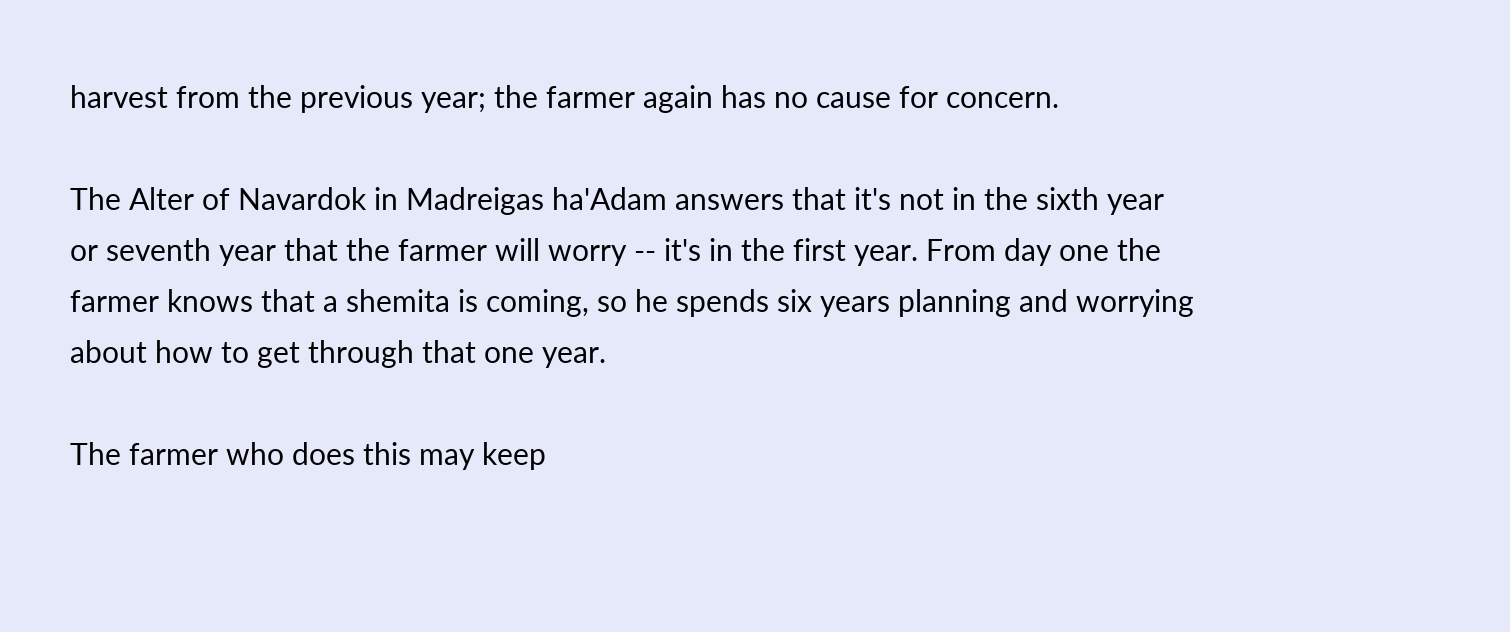harvest from the previous year; the farmer again has no cause for concern.

The Alter of Navardok in Madreigas ha'Adam answers that it's not in the sixth year or seventh year that the farmer will worry -- it's in the first year. From day one the farmer knows that a shemita is coming, so he spends six years planning and worrying about how to get through that one year.

The farmer who does this may keep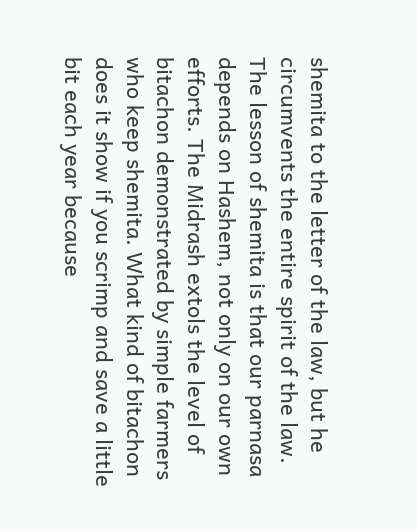shemita to the letter of the law, but he circumvents the entire spirit of the law. The lesson of shemita is that our parnasa depends on Hashem, not only on our own efforts. The Midrash extols the level of bitachon demonstrated by simple farmers who keep shemita. What kind of bitachon does it show if you scrimp and save a little bit each year because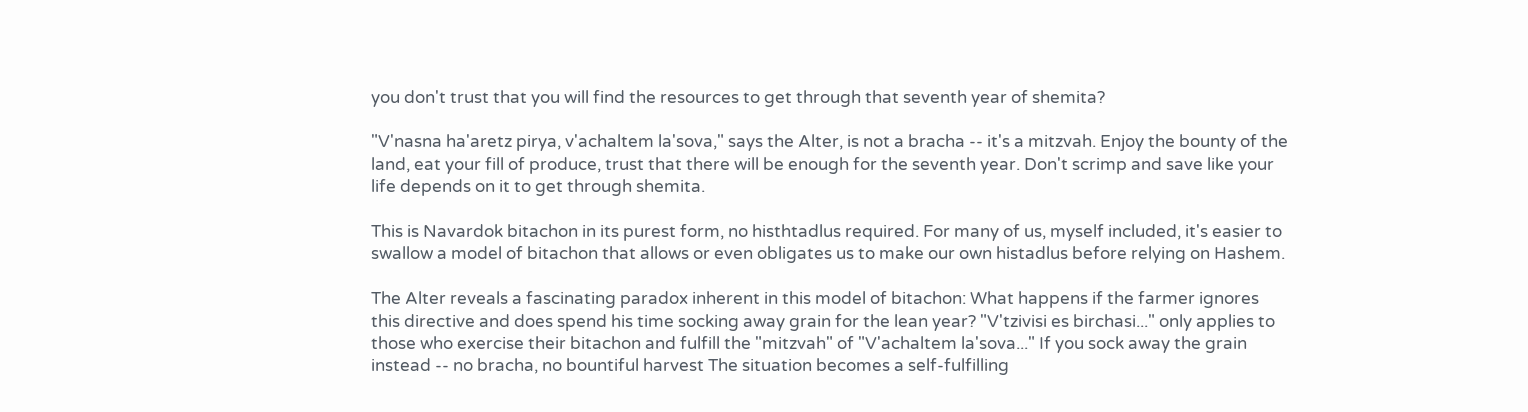you don't trust that you will find the resources to get through that seventh year of shemita?

"V'nasna ha'aretz pirya, v'achaltem la'sova," says the Alter, is not a bracha -- it's a mitzvah. Enjoy the bounty of the land, eat your fill of produce, trust that there will be enough for the seventh year. Don't scrimp and save like your life depends on it to get through shemita.

This is Navardok bitachon in its purest form, no histhtadlus required. For many of us, myself included, it's easier to swallow a model of bitachon that allows or even obligates us to make our own histadlus before relying on Hashem.

The Alter reveals a fascinating paradox inherent in this model of bitachon: What happens if the farmer ignores this directive and does spend his time socking away grain for the lean year? "V'tzivisi es birchasi..." only applies to those who exercise their bitachon and fulfill the "mitzvah" of "V'achaltem la'sova..." If you sock away the grain instead -- no bracha, no bountiful harvest The situation becomes a self-fulfilling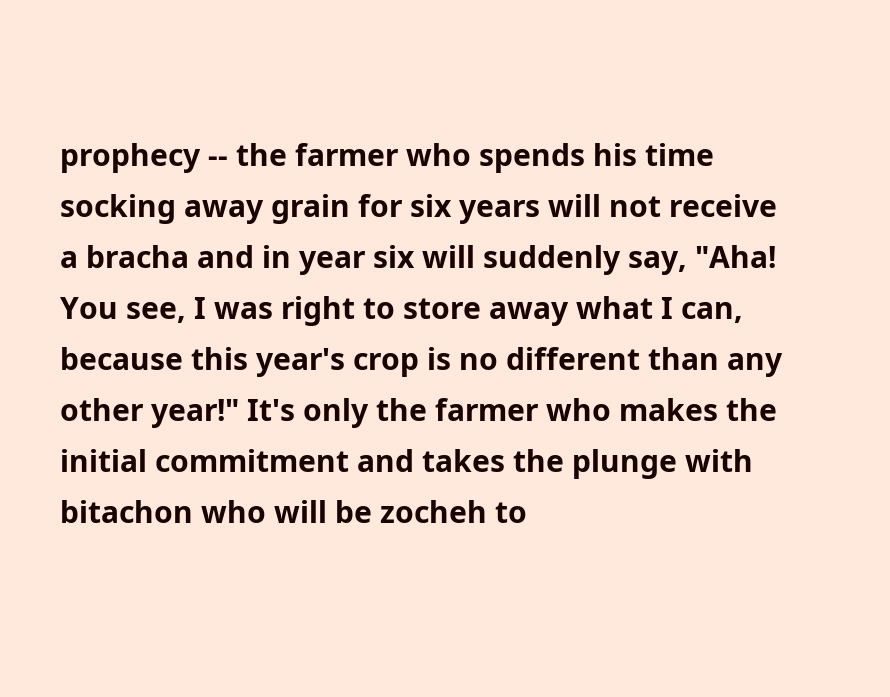prophecy -- the farmer who spends his time socking away grain for six years will not receive a bracha and in year six will suddenly say, "Aha! You see, I was right to store away what I can, because this year's crop is no different than any other year!" It's only the farmer who makes the initial commitment and takes the plunge with bitachon who will be zocheh to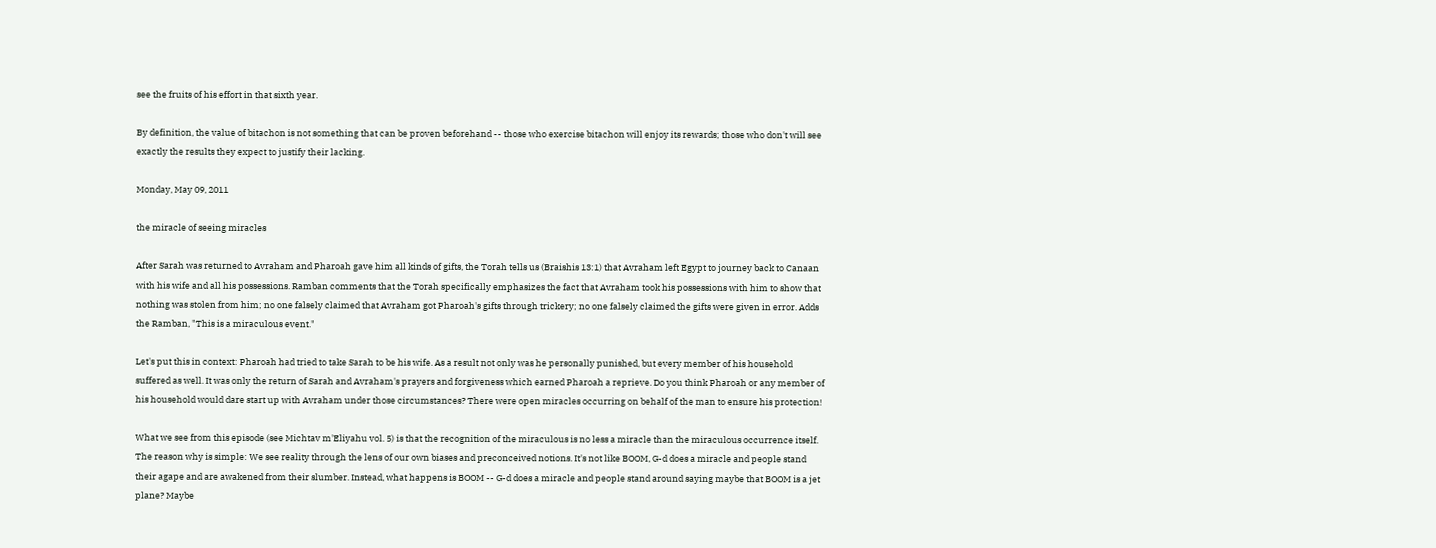see the fruits of his effort in that sixth year.

By definition, the value of bitachon is not something that can be proven beforehand -- those who exercise bitachon will enjoy its rewards; those who don't will see exactly the results they expect to justify their lacking.

Monday, May 09, 2011

the miracle of seeing miracles

After Sarah was returned to Avraham and Pharoah gave him all kinds of gifts, the Torah tells us (Braishis 13:1) that Avraham left Egypt to journey back to Canaan with his wife and all his possessions. Ramban comments that the Torah specifically emphasizes the fact that Avraham took his possessions with him to show that nothing was stolen from him; no one falsely claimed that Avraham got Pharoah's gifts through trickery; no one falsely claimed the gifts were given in error. Adds the Ramban, "This is a miraculous event."

Let's put this in context: Pharoah had tried to take Sarah to be his wife. As a result not only was he personally punished, but every member of his household suffered as well. It was only the return of Sarah and Avraham's prayers and forgiveness which earned Pharoah a reprieve. Do you think Pharoah or any member of his household would dare start up with Avraham under those circumstances? There were open miracles occurring on behalf of the man to ensure his protection!

What we see from this episode (see Michtav m'Eliyahu vol. 5) is that the recognition of the miraculous is no less a miracle than the miraculous occurrence itself. The reason why is simple: We see reality through the lens of our own biases and preconceived notions. It's not like BOOM, G-d does a miracle and people stand their agape and are awakened from their slumber. Instead, what happens is BOOM -- G-d does a miracle and people stand around saying maybe that BOOM is a jet plane? Maybe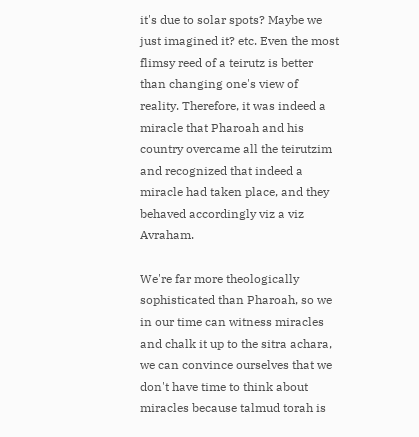it's due to solar spots? Maybe we just imagined it? etc. Even the most flimsy reed of a teirutz is better than changing one's view of reality. Therefore, it was indeed a miracle that Pharoah and his country overcame all the teirutzim and recognized that indeed a miracle had taken place, and they behaved accordingly viz a viz Avraham.

We're far more theologically sophisticated than Pharoah, so we in our time can witness miracles and chalk it up to the sitra achara, we can convince ourselves that we don't have time to think about miracles because talmud torah is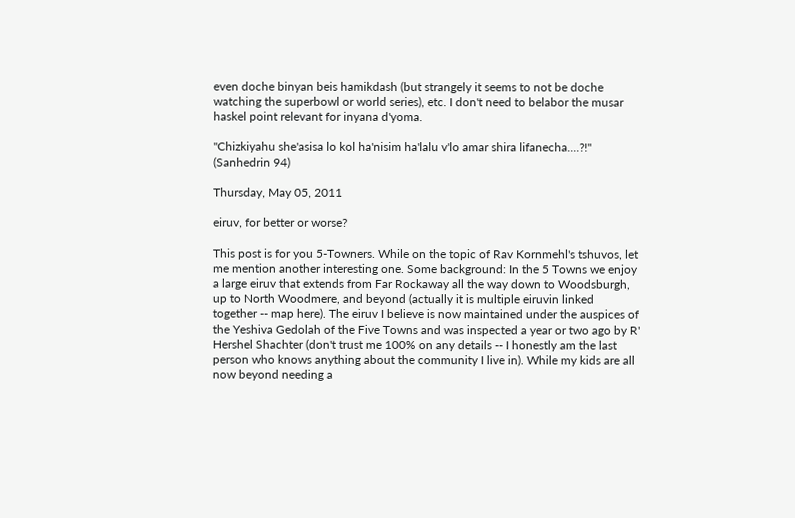even doche binyan beis hamikdash (but strangely it seems to not be doche watching the superbowl or world series), etc. I don't need to belabor the musar haskel point relevant for inyana d'yoma.

"Chizkiyahu she'asisa lo kol ha'nisim ha'lalu v'lo amar shira lifanecha....?!" (Sanhedrin 94)

Thursday, May 05, 2011

eiruv, for better or worse?

This post is for you 5-Towners. While on the topic of Rav Kornmehl's tshuvos, let me mention another interesting one. Some background: In the 5 Towns we enjoy a large eiruv that extends from Far Rockaway all the way down to Woodsburgh, up to North Woodmere, and beyond (actually it is multiple eiruvin linked together -- map here). The eiruv I believe is now maintained under the auspices of the Yeshiva Gedolah of the Five Towns and was inspected a year or two ago by R' Hershel Shachter (don't trust me 100% on any details -- I honestly am the last person who knows anything about the community I live in). While my kids are all now beyond needing a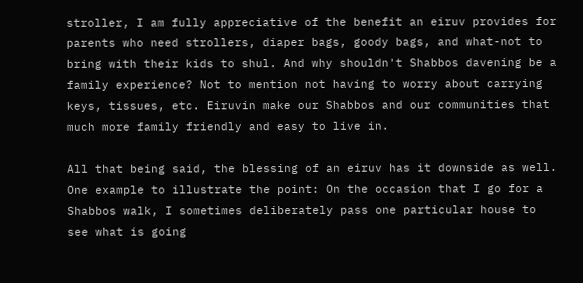stroller, I am fully appreciative of the benefit an eiruv provides for parents who need strollers, diaper bags, goody bags, and what-not to bring with their kids to shul. And why shouldn't Shabbos davening be a family experience? Not to mention not having to worry about carrying keys, tissues, etc. Eiruvin make our Shabbos and our communities that much more family friendly and easy to live in.

All that being said, the blessing of an eiruv has it downside as well. One example to illustrate the point: On the occasion that I go for a Shabbos walk, I sometimes deliberately pass one particular house to see what is going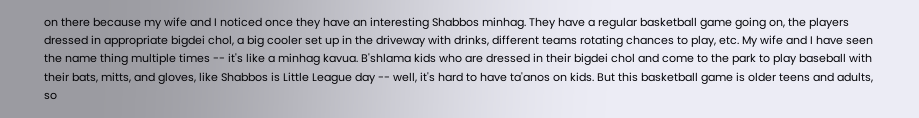on there because my wife and I noticed once they have an interesting Shabbos minhag. They have a regular basketball game going on, the players dressed in appropriate bigdei chol, a big cooler set up in the driveway with drinks, different teams rotating chances to play, etc. My wife and I have seen the name thing multiple times -- it's like a minhag kavua. B'shlama kids who are dressed in their bigdei chol and come to the park to play baseball with their bats, mitts, and gloves, like Shabbos is Little League day -- well, it's hard to have ta'anos on kids. But this basketball game is older teens and adults, so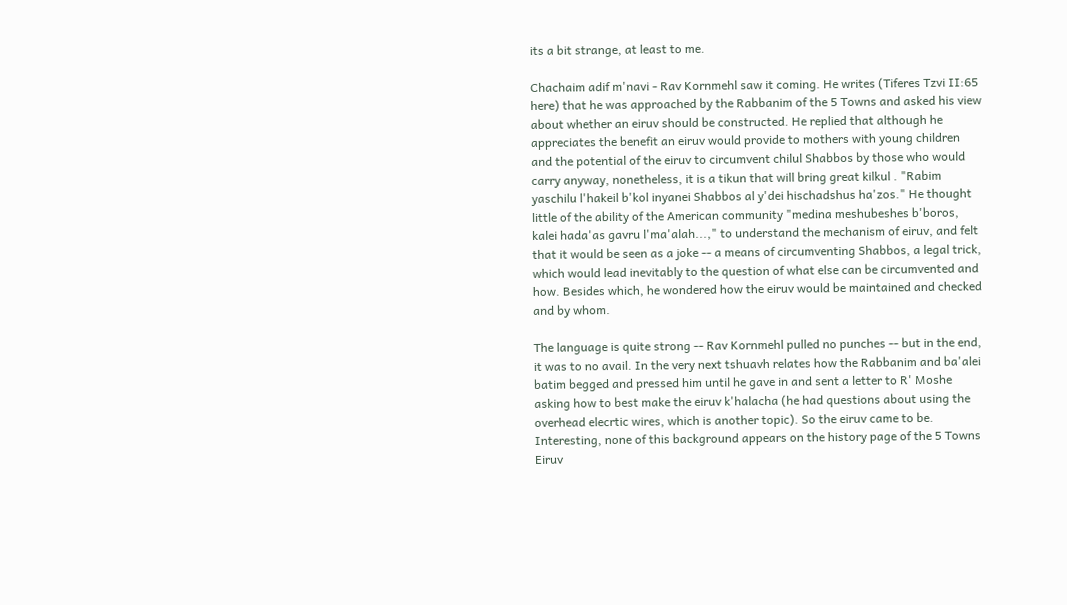its a bit strange, at least to me.

Chachaim adif m'navi - Rav Kornmehl saw it coming. He writes (Tiferes Tzvi II:65 here) that he was approached by the Rabbanim of the 5 Towns and asked his view about whether an eiruv should be constructed. He replied that although he appreciates the benefit an eiruv would provide to mothers with young children and the potential of the eiruv to circumvent chilul Shabbos by those who would carry anyway, nonetheless, it is a tikun that will bring great kilkul . "Rabim yaschilu l'hakeil b'kol inyanei Shabbos al y'dei hischadshus ha'zos." He thought little of the ability of the American community "medina meshubeshes b'boros, kalei hada'as gavru l'ma'alah...," to understand the mechanism of eiruv, and felt that it would be seen as a joke -- a means of circumventing Shabbos, a legal trick, which would lead inevitably to the question of what else can be circumvented and how. Besides which, he wondered how the eiruv would be maintained and checked and by whom.

The language is quite strong -- Rav Kornmehl pulled no punches -- but in the end, it was to no avail. In the very next tshuavh relates how the Rabbanim and ba'alei batim begged and pressed him until he gave in and sent a letter to R' Moshe asking how to best make the eiruv k'halacha (he had questions about using the overhead elecrtic wires, which is another topic). So the eiruv came to be. Interesting, none of this background appears on the history page of the 5 Towns Eiruv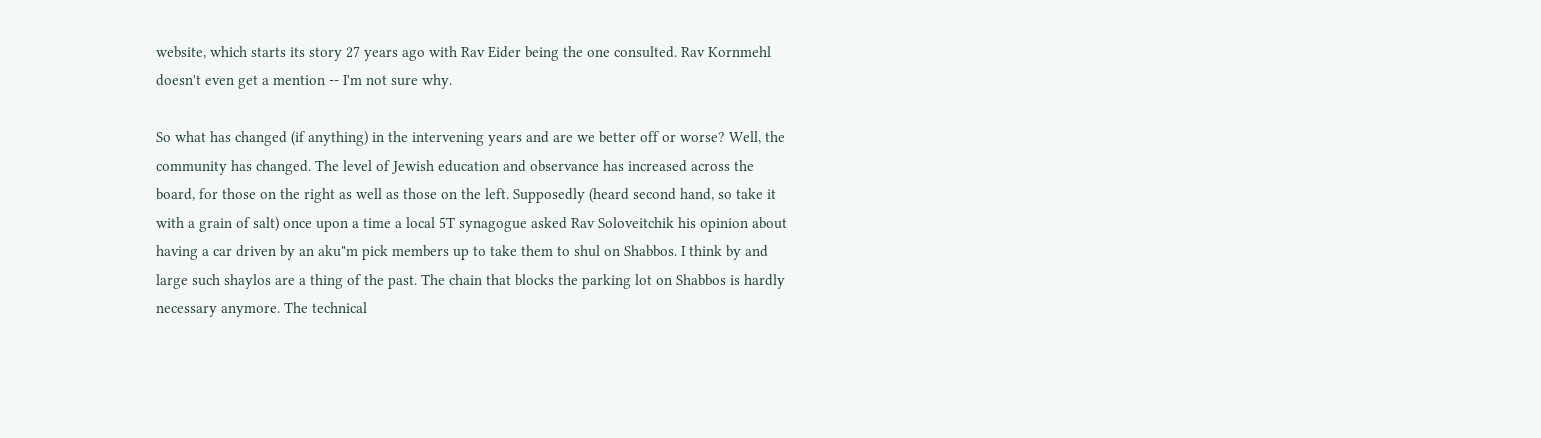website, which starts its story 27 years ago with Rav Eider being the one consulted. Rav Kornmehl doesn't even get a mention -- I'm not sure why.

So what has changed (if anything) in the intervening years and are we better off or worse? Well, the community has changed. The level of Jewish education and observance has increased across the board, for those on the right as well as those on the left. Supposedly (heard second hand, so take it with a grain of salt) once upon a time a local 5T synagogue asked Rav Soloveitchik his opinion about having a car driven by an aku"m pick members up to take them to shul on Shabbos. I think by and large such shaylos are a thing of the past. The chain that blocks the parking lot on Shabbos is hardly necessary anymore. The technical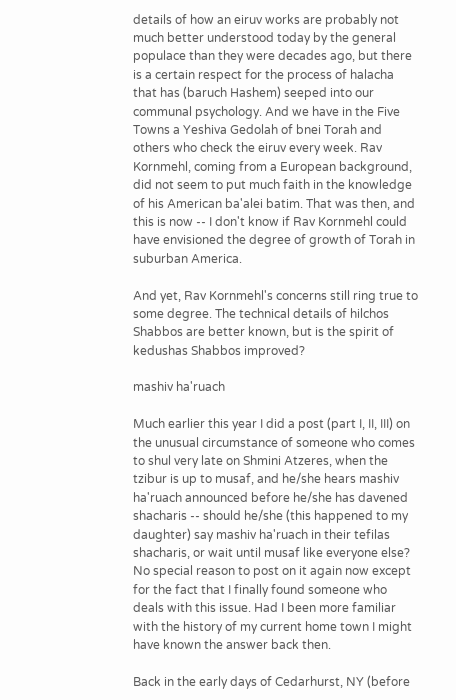details of how an eiruv works are probably not much better understood today by the general populace than they were decades ago, but there is a certain respect for the process of halacha that has (baruch Hashem) seeped into our communal psychology. And we have in the Five Towns a Yeshiva Gedolah of bnei Torah and others who check the eiruv every week. Rav Kornmehl, coming from a European background, did not seem to put much faith in the knowledge of his American ba'alei batim. That was then, and this is now -- I don't know if Rav Kornmehl could have envisioned the degree of growth of Torah in suburban America.

And yet, Rav Kornmehl's concerns still ring true to some degree. The technical details of hilchos Shabbos are better known, but is the spirit of kedushas Shabbos improved?

mashiv ha'ruach

Much earlier this year I did a post (part I, II, III) on the unusual circumstance of someone who comes to shul very late on Shmini Atzeres, when the tzibur is up to musaf, and he/she hears mashiv ha'ruach announced before he/she has davened shacharis -- should he/she (this happened to my daughter) say mashiv ha'ruach in their tefilas shacharis, or wait until musaf like everyone else? No special reason to post on it again now except for the fact that I finally found someone who deals with this issue. Had I been more familiar with the history of my current home town I might have known the answer back then.

Back in the early days of Cedarhurst, NY (before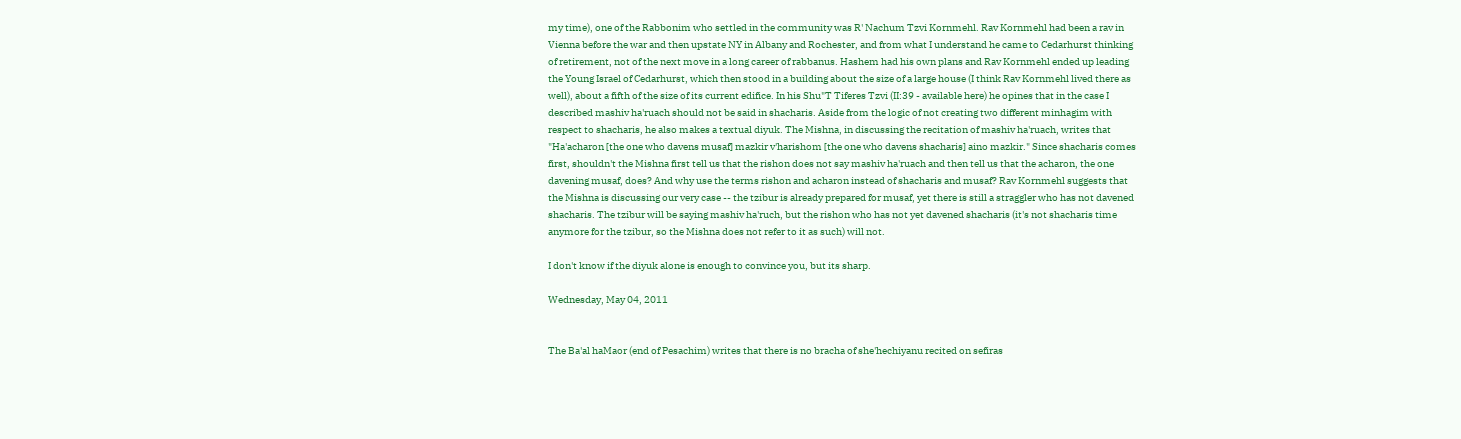my time), one of the Rabbonim who settled in the community was R' Nachum Tzvi Kornmehl. Rav Kornmehl had been a rav in Vienna before the war and then upstate NY in Albany and Rochester, and from what I understand he came to Cedarhurst thinking of retirement, not of the next move in a long career of rabbanus. Hashem had his own plans and Rav Kornmehl ended up leading the Young Israel of Cedarhurst, which then stood in a building about the size of a large house (I think Rav Kornmehl lived there as well), about a fifth of the size of its current edifice. In his Shu"T Tiferes Tzvi (II:39 - available here) he opines that in the case I described mashiv ha'ruach should not be said in shacharis. Aside from the logic of not creating two different minhagim with respect to shacharis, he also makes a textual diyuk. The Mishna, in discussing the recitation of mashiv ha'ruach, writes that "Ha'acharon [the one who davens musaf] mazkir v'harishom [the one who davens shacharis] aino mazkir." Since shacharis comes first, shouldn't the Mishna first tell us that the rishon does not say mashiv ha'ruach and then tell us that the acharon, the one davening musaf, does? And why use the terms rishon and acharon instead of shacharis and musaf? Rav Kornmehl suggests that the Mishna is discussing our very case -- the tzibur is already prepared for musaf, yet there is still a straggler who has not davened shacharis. The tzibur will be saying mashiv ha'ruch, but the rishon who has not yet davened shacharis (it's not shacharis time anymore for the tzibur, so the Mishna does not refer to it as such) will not.

I don't know if the diyuk alone is enough to convince you, but its sharp.

Wednesday, May 04, 2011


The Ba'al haMaor (end of Pesachim) writes that there is no bracha of she'hechiyanu recited on sefiras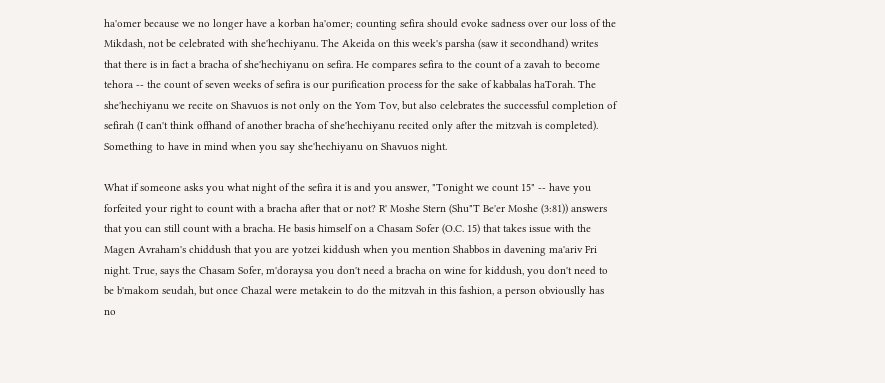ha'omer because we no longer have a korban ha'omer; counting sefira should evoke sadness over our loss of the Mikdash, not be celebrated with she'hechiyanu. The Akeida on this week's parsha (saw it secondhand) writes that there is in fact a bracha of she'hechiyanu on sefira. He compares sefira to the count of a zavah to become tehora -- the count of seven weeks of sefira is our purification process for the sake of kabbalas haTorah. The she'hechiyanu we recite on Shavuos is not only on the Yom Tov, but also celebrates the successful completion of sefirah (I can't think offhand of another bracha of she'hechiyanu recited only after the mitzvah is completed). Something to have in mind when you say she'hechiyanu on Shavuos night.

What if someone asks you what night of the sefira it is and you answer, "Tonight we count 15" -- have you forfeited your right to count with a bracha after that or not? R' Moshe Stern (Shu"T Be'er Moshe (3:81)) answers that you can still count with a bracha. He basis himself on a Chasam Sofer (O.C. 15) that takes issue with the Magen Avraham's chiddush that you are yotzei kiddush when you mention Shabbos in davening ma'ariv Fri night. True, says the Chasam Sofer, m'doraysa you don't need a bracha on wine for kiddush, you don't need to be b'makom seudah, but once Chazal were metakein to do the mitzvah in this fashion, a person obviouslly has no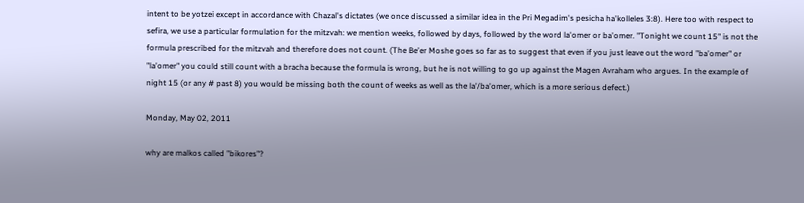intent to be yotzei except in accordance with Chazal's dictates (we once discussed a similar idea in the Pri Megadim's pesicha ha'kolleles 3:8). Here too with respect to sefira, we use a particular formulation for the mitzvah: we mention weeks, followed by days, followed by the word la'omer or ba'omer. "Tonight we count 15" is not the formula prescribed for the mitzvah and therefore does not count. (The Be'er Moshe goes so far as to suggest that even if you just leave out the word "ba'omer" or "la'omer" you could still count with a bracha because the formula is wrong, but he is not willing to go up against the Magen Avraham who argues. In the example of night 15 (or any # past 8) you would be missing both the count of weeks as well as the la'/ba'omer, which is a more serious defect.)

Monday, May 02, 2011

why are malkos called "bikores"?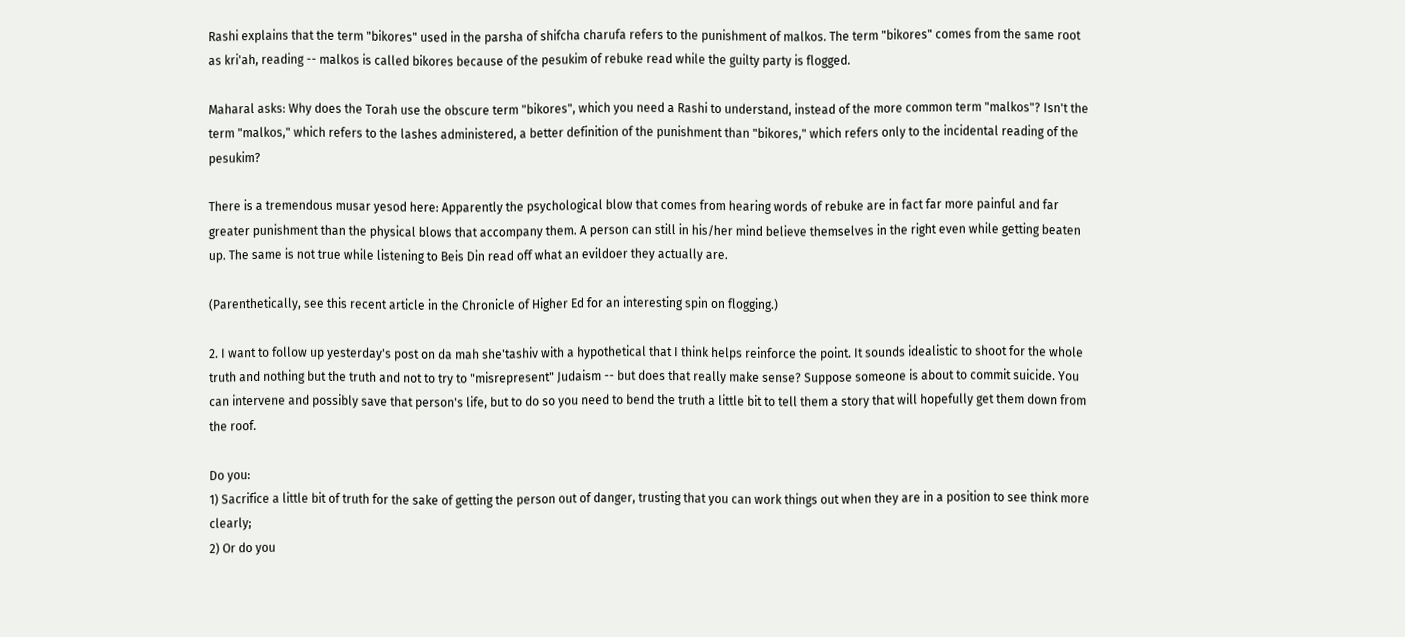Rashi explains that the term "bikores" used in the parsha of shifcha charufa refers to the punishment of malkos. The term "bikores" comes from the same root as kri'ah, reading -- malkos is called bikores because of the pesukim of rebuke read while the guilty party is flogged.

Maharal asks: Why does the Torah use the obscure term "bikores", which you need a Rashi to understand, instead of the more common term "malkos"? Isn't the term "malkos," which refers to the lashes administered, a better definition of the punishment than "bikores," which refers only to the incidental reading of the pesukim?

There is a tremendous musar yesod here: Apparently the psychological blow that comes from hearing words of rebuke are in fact far more painful and far greater punishment than the physical blows that accompany them. A person can still in his/her mind believe themselves in the right even while getting beaten up. The same is not true while listening to Beis Din read off what an evildoer they actually are.

(Parenthetically, see this recent article in the Chronicle of Higher Ed for an interesting spin on flogging.)

2. I want to follow up yesterday's post on da mah she'tashiv with a hypothetical that I think helps reinforce the point. It sounds idealistic to shoot for the whole truth and nothing but the truth and not to try to "misrepresent" Judaism -- but does that really make sense? Suppose someone is about to commit suicide. You can intervene and possibly save that person's life, but to do so you need to bend the truth a little bit to tell them a story that will hopefully get them down from the roof.

Do you:
1) Sacrifice a little bit of truth for the sake of getting the person out of danger, trusting that you can work things out when they are in a position to see think more clearly;
2) Or do you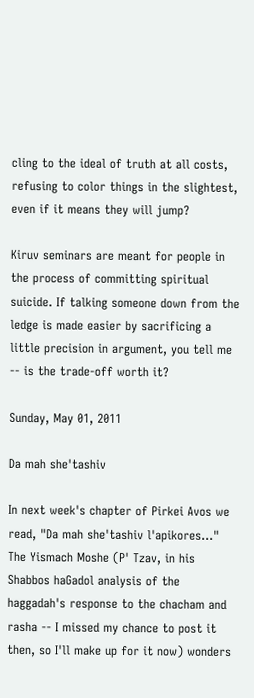cling to the ideal of truth at all costs, refusing to color things in the slightest, even if it means they will jump?

Kiruv seminars are meant for people in the process of committing spiritual suicide. If talking someone down from the ledge is made easier by sacrificing a little precision in argument, you tell me -- is the trade-off worth it?

Sunday, May 01, 2011

Da mah she'tashiv

In next week's chapter of Pirkei Avos we read, "Da mah she'tashiv l'apikores..." The Yismach Moshe (P' Tzav, in his Shabbos haGadol analysis of the haggadah's response to the chacham and rasha -- I missed my chance to post it then, so I'll make up for it now) wonders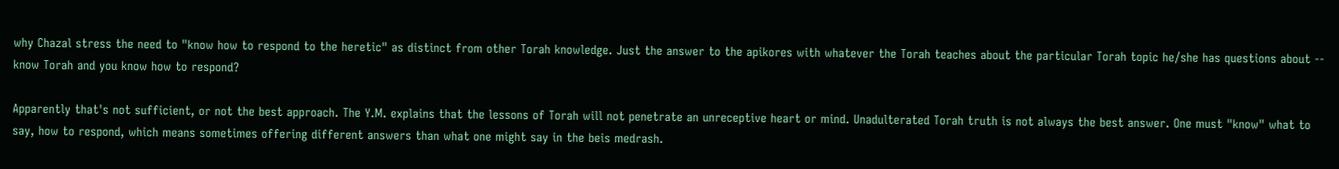why Chazal stress the need to "know how to respond to the heretic" as distinct from other Torah knowledge. Just the answer to the apikores with whatever the Torah teaches about the particular Torah topic he/she has questions about -- know Torah and you know how to respond?

Apparently that's not sufficient, or not the best approach. The Y.M. explains that the lessons of Torah will not penetrate an unreceptive heart or mind. Unadulterated Torah truth is not always the best answer. One must "know" what to say, how to respond, which means sometimes offering different answers than what one might say in the beis medrash.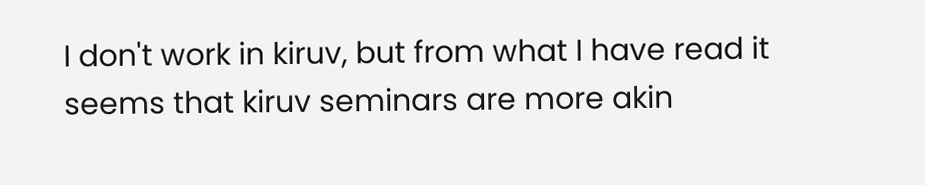I don't work in kiruv, but from what I have read it seems that kiruv seminars are more akin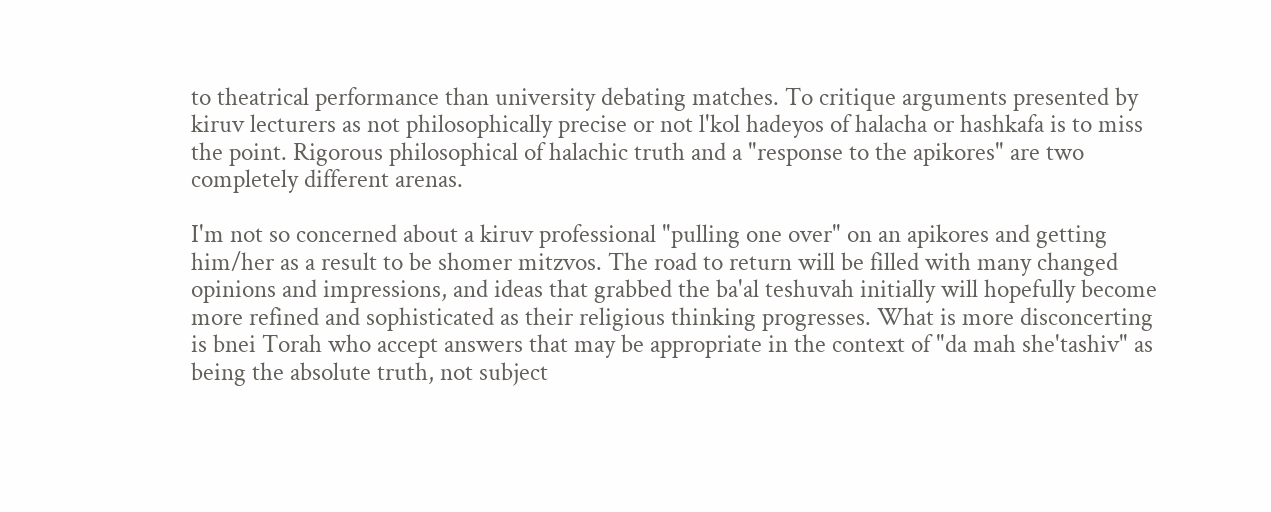to theatrical performance than university debating matches. To critique arguments presented by kiruv lecturers as not philosophically precise or not l'kol hadeyos of halacha or hashkafa is to miss the point. Rigorous philosophical of halachic truth and a "response to the apikores" are two completely different arenas.

I'm not so concerned about a kiruv professional "pulling one over" on an apikores and getting him/her as a result to be shomer mitzvos. The road to return will be filled with many changed opinions and impressions, and ideas that grabbed the ba'al teshuvah initially will hopefully become more refined and sophisticated as their religious thinking progresses. What is more disconcerting is bnei Torah who accept answers that may be appropriate in the context of "da mah she'tashiv" as being the absolute truth, not subject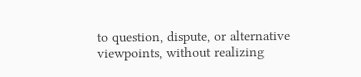to question, dispute, or alternative viewpoints, without realizing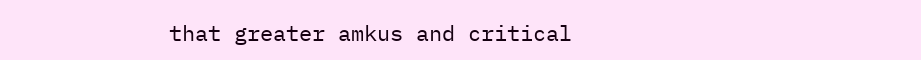that greater amkus and critical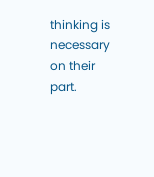thinking is necessary on their part.